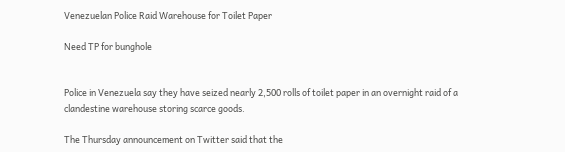Venezuelan Police Raid Warehouse for Toilet Paper

Need TP for bunghole


Police in Venezuela say they have seized nearly 2,500 rolls of toilet paper in an overnight raid of a clandestine warehouse storing scarce goods.

The Thursday announcement on Twitter said that the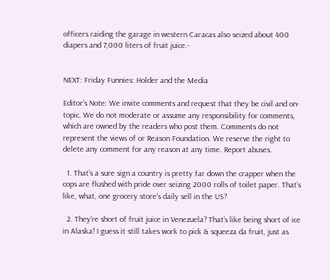officers raiding the garage in western Caracas also seized about 400 diapers and 7,000 liters of fruit juice.-


NEXT: Friday Funnies: Holder and the Media

Editor's Note: We invite comments and request that they be civil and on-topic. We do not moderate or assume any responsibility for comments, which are owned by the readers who post them. Comments do not represent the views of or Reason Foundation. We reserve the right to delete any comment for any reason at any time. Report abuses.

  1. That’s a sure sign a country is pretty far down the crapper when the cops are flushed with pride over seizing 2000 rolls of toilet paper. That’s like, what, one grocery store’s daily sell in the US?

  2. They’re short of fruit juice in Venezuela? That’s like being short of ice in Alaska! I guess it still takes work to pick & squeeza da fruit, just as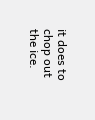it does to chop out the ice.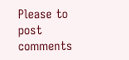Please to post comments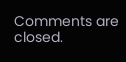Comments are closed.